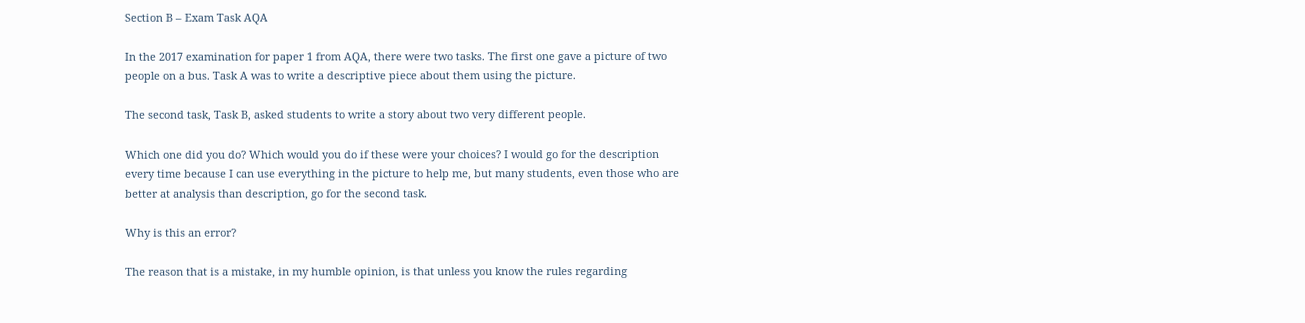Section B – Exam Task AQA

In the 2017 examination for paper 1 from AQA, there were two tasks. The first one gave a picture of two people on a bus. Task A was to write a descriptive piece about them using the picture.

The second task, Task B, asked students to write a story about two very different people.

Which one did you do? Which would you do if these were your choices? I would go for the description every time because I can use everything in the picture to help me, but many students, even those who are better at analysis than description, go for the second task.

Why is this an error?

The reason that is a mistake, in my humble opinion, is that unless you know the rules regarding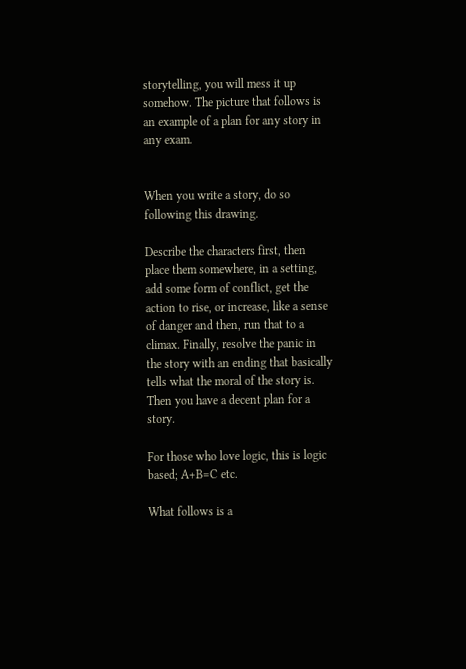storytelling, you will mess it up somehow. The picture that follows is an example of a plan for any story in any exam.


When you write a story, do so following this drawing.

Describe the characters first, then place them somewhere, in a setting, add some form of conflict, get the action to rise, or increase, like a sense of danger and then, run that to a climax. Finally, resolve the panic in the story with an ending that basically tells what the moral of the story is. Then you have a decent plan for a story.

For those who love logic, this is logic based; A+B=C etc.

What follows is a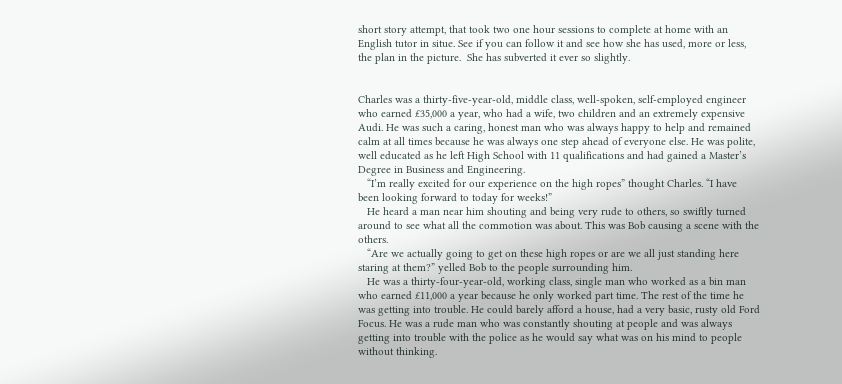short story attempt, that took two one hour sessions to complete at home with an English tutor in situe. See if you can follow it and see how she has used, more or less, the plan in the picture.  She has subverted it ever so slightly.


Charles was a thirty-five-year-old, middle class, well-spoken, self-employed engineer who earned £35,000 a year, who had a wife, two children and an extremely expensive Audi. He was such a caring, honest man who was always happy to help and remained calm at all times because he was always one step ahead of everyone else. He was polite, well educated as he left High School with 11 qualifications and had gained a Master’s Degree in Business and Engineering.
   “I’m really excited for our experience on the high ropes” thought Charles. “I have been looking forward to today for weeks!”
   He heard a man near him shouting and being very rude to others, so swiftly turned around to see what all the commotion was about. This was Bob causing a scene with the others.
   “Are we actually going to get on these high ropes or are we all just standing here staring at them?” yelled Bob to the people surrounding him.
   He was a thirty-four-year-old, working class, single man who worked as a bin man who earned £11,000 a year because he only worked part time. The rest of the time he was getting into trouble. He could barely afford a house, had a very basic, rusty old Ford Focus. He was a rude man who was constantly shouting at people and was always getting into trouble with the police as he would say what was on his mind to people without thinking.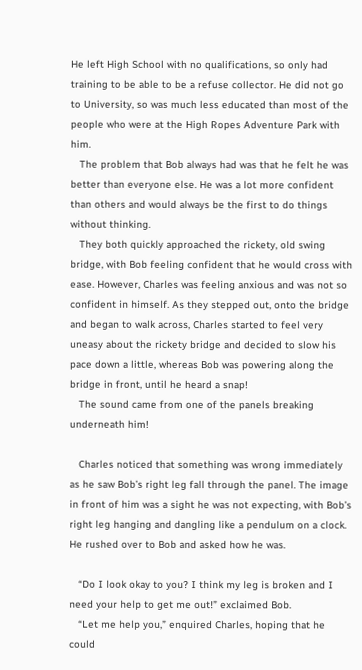He left High School with no qualifications, so only had training to be able to be a refuse collector. He did not go to University, so was much less educated than most of the people who were at the High Ropes Adventure Park with him.
   The problem that Bob always had was that he felt he was better than everyone else. He was a lot more confident than others and would always be the first to do things without thinking.
   They both quickly approached the rickety, old swing bridge, with Bob feeling confident that he would cross with ease. However, Charles was feeling anxious and was not so confident in himself. As they stepped out, onto the bridge and began to walk across, Charles started to feel very uneasy about the rickety bridge and decided to slow his pace down a little, whereas Bob was powering along the bridge in front, until he heard a snap!
   The sound came from one of the panels breaking underneath him!

   Charles noticed that something was wrong immediately as he saw Bob’s right leg fall through the panel. The image in front of him was a sight he was not expecting, with Bob’s right leg hanging and dangling like a pendulum on a clock. He rushed over to Bob and asked how he was.

   “Do I look okay to you? I think my leg is broken and I need your help to get me out!” exclaimed Bob.
   “Let me help you,” enquired Charles, hoping that he could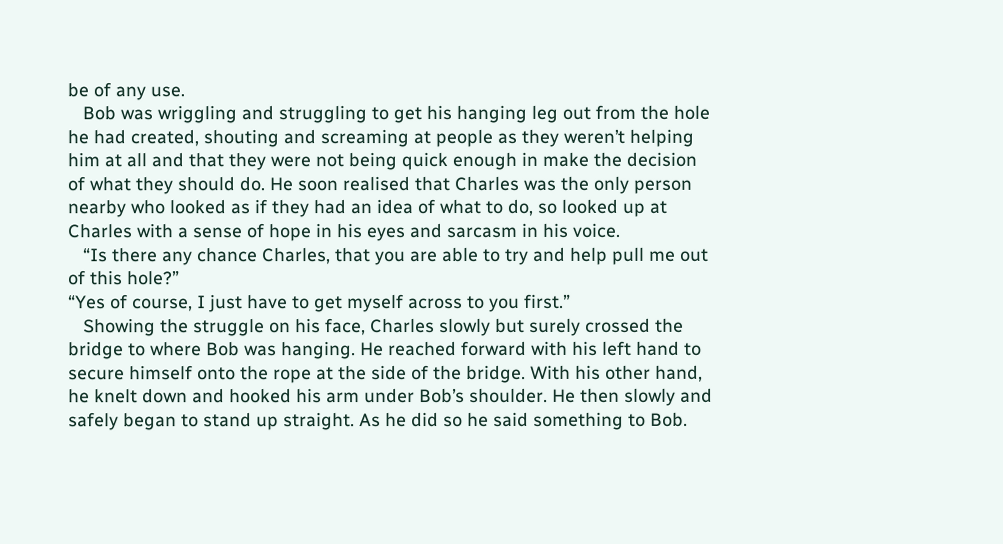be of any use.
   Bob was wriggling and struggling to get his hanging leg out from the hole he had created, shouting and screaming at people as they weren’t helping him at all and that they were not being quick enough in make the decision of what they should do. He soon realised that Charles was the only person nearby who looked as if they had an idea of what to do, so looked up at Charles with a sense of hope in his eyes and sarcasm in his voice.
   “Is there any chance Charles, that you are able to try and help pull me out of this hole?”
“Yes of course, I just have to get myself across to you first.”
   Showing the struggle on his face, Charles slowly but surely crossed the bridge to where Bob was hanging. He reached forward with his left hand to secure himself onto the rope at the side of the bridge. With his other hand, he knelt down and hooked his arm under Bob’s shoulder. He then slowly and safely began to stand up straight. As he did so he said something to Bob.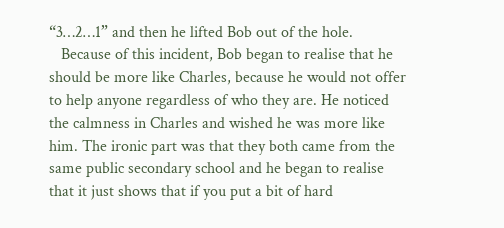“3…2…1” and then he lifted Bob out of the hole.
   Because of this incident, Bob began to realise that he should be more like Charles, because he would not offer to help anyone regardless of who they are. He noticed the calmness in Charles and wished he was more like him. The ironic part was that they both came from the same public secondary school and he began to realise that it just shows that if you put a bit of hard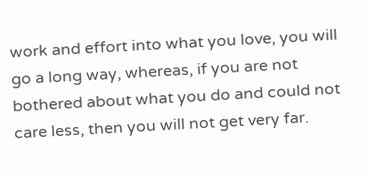work and effort into what you love, you will go a long way, whereas, if you are not bothered about what you do and could not care less, then you will not get very far.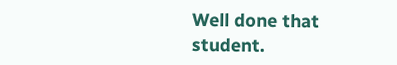Well done that student.